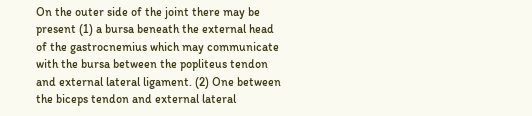On the outer side of the joint there may be present (1) a bursa beneath the external head of the gastrocnemius which may communicate with the bursa between the popliteus tendon and external lateral ligament. (2) One between the biceps tendon and external lateral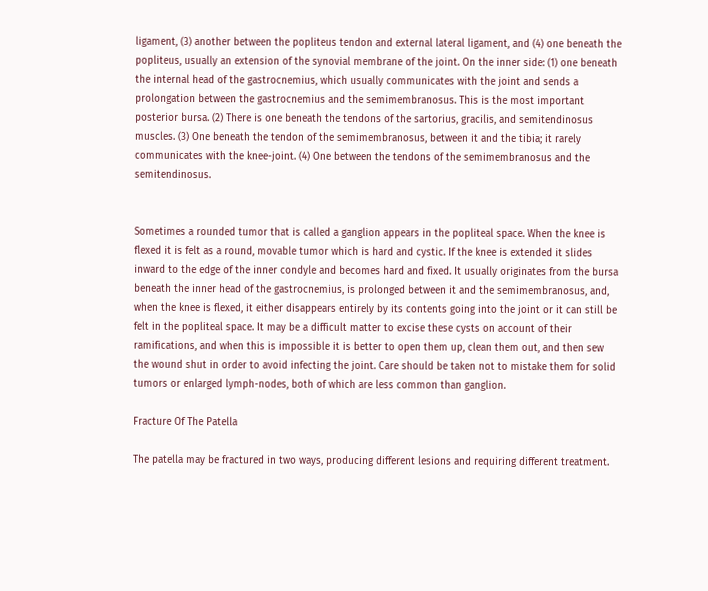ligament, (3) another between the popliteus tendon and external lateral ligament, and (4) one beneath the popliteus, usually an extension of the synovial membrane of the joint. On the inner side: (1) one beneath the internal head of the gastrocnemius, which usually communicates with the joint and sends a prolongation between the gastrocnemius and the semimembranosus. This is the most important posterior bursa. (2) There is one beneath the tendons of the sartorius, gracilis, and semitendinosus muscles. (3) One beneath the tendon of the semimembranosus, between it and the tibia; it rarely communicates with the knee-joint. (4) One between the tendons of the semimembranosus and the semitendinosus.


Sometimes a rounded tumor that is called a ganglion appears in the popliteal space. When the knee is flexed it is felt as a round, movable tumor which is hard and cystic. If the knee is extended it slides inward to the edge of the inner condyle and becomes hard and fixed. It usually originates from the bursa beneath the inner head of the gastrocnemius, is prolonged between it and the semimembranosus, and, when the knee is flexed, it either disappears entirely by its contents going into the joint or it can still be felt in the popliteal space. It may be a difficult matter to excise these cysts on account of their ramifications, and when this is impossible it is better to open them up, clean them out, and then sew the wound shut in order to avoid infecting the joint. Care should be taken not to mistake them for solid tumors or enlarged lymph-nodes, both of which are less common than ganglion.

Fracture Of The Patella

The patella may be fractured in two ways, producing different lesions and requiring different treatment.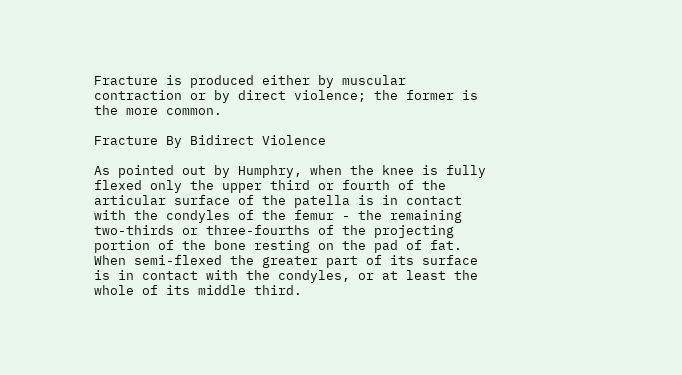Fracture is produced either by muscular contraction or by direct violence; the former is the more common.

Fracture By Bidirect Violence

As pointed out by Humphry, when the knee is fully flexed only the upper third or fourth of the articular surface of the patella is in contact with the condyles of the femur - the remaining two-thirds or three-fourths of the projecting portion of the bone resting on the pad of fat. When semi-flexed the greater part of its surface is in contact with the condyles, or at least the whole of its middle third.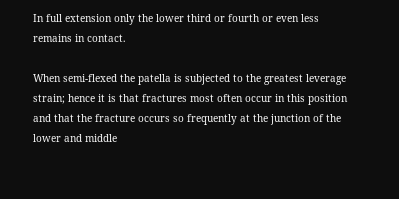In full extension only the lower third or fourth or even less remains in contact.

When semi-flexed the patella is subjected to the greatest leverage strain; hence it is that fractures most often occur in this position and that the fracture occurs so frequently at the junction of the lower and middle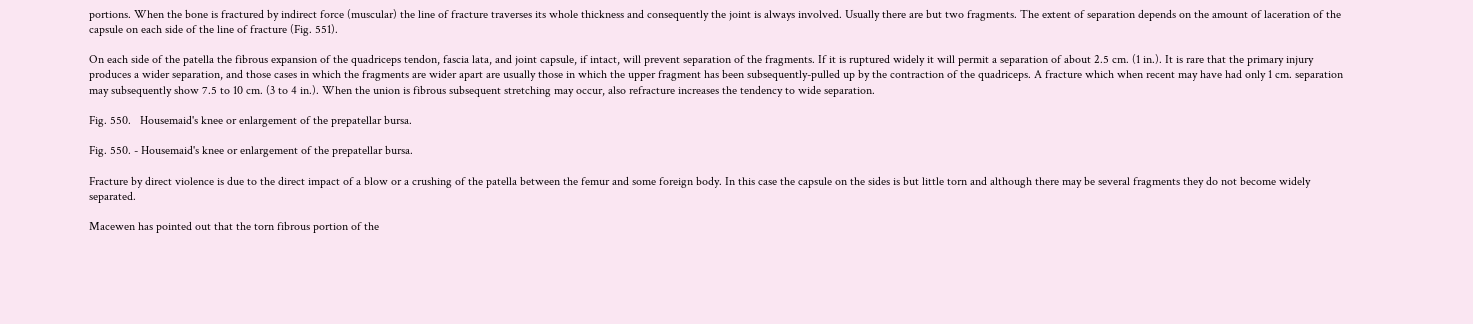portions. When the bone is fractured by indirect force (muscular) the line of fracture traverses its whole thickness and consequently the joint is always involved. Usually there are but two fragments. The extent of separation depends on the amount of laceration of the capsule on each side of the line of fracture (Fig. 551).

On each side of the patella the fibrous expansion of the quadriceps tendon, fascia lata, and joint capsule, if intact, will prevent separation of the fragments. If it is ruptured widely it will permit a separation of about 2.5 cm. (1 in.). It is rare that the primary injury produces a wider separation, and those cases in which the fragments are wider apart are usually those in which the upper fragment has been subsequently-pulled up by the contraction of the quadriceps. A fracture which when recent may have had only 1 cm. separation may subsequently show 7.5 to 10 cm. (3 to 4 in.). When the union is fibrous subsequent stretching may occur, also refracture increases the tendency to wide separation.

Fig. 550.   Housemaid's knee or enlargement of the prepatellar bursa.

Fig. 550. - Housemaid's knee or enlargement of the prepatellar bursa.

Fracture by direct violence is due to the direct impact of a blow or a crushing of the patella between the femur and some foreign body. In this case the capsule on the sides is but little torn and although there may be several fragments they do not become widely separated.

Macewen has pointed out that the torn fibrous portion of the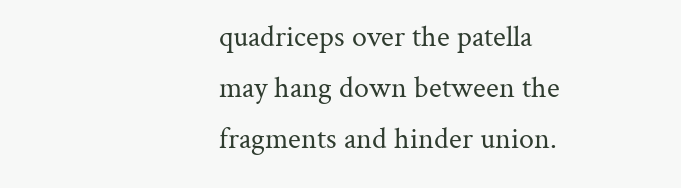quadriceps over the patella may hang down between the fragments and hinder union.